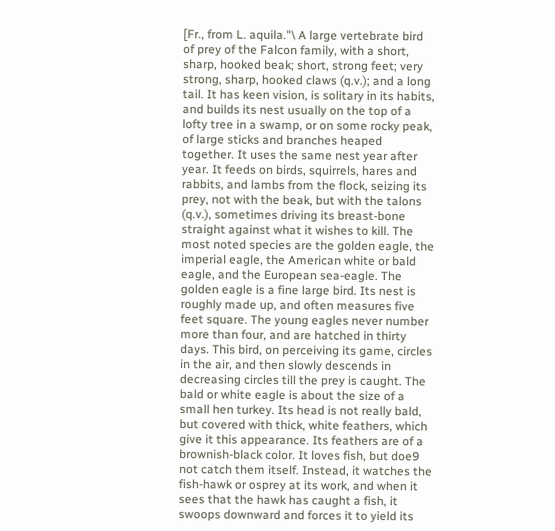[Fr., from L. aquila."\ A large vertebrate bird of prey of the Falcon family, with a short, sharp, hooked beak; short, strong feet; very strong, sharp, hooked claws (q.v.); and a long tail. It has keen vision, is solitary in its habits, and builds its nest usually on the top of a lofty tree in a swamp, or on some rocky peak, of large sticks and branches heaped together. It uses the same nest year after year. It feeds on birds, squirrels, hares and rabbits, and lambs from the flock, seizing its prey, not with the beak, but with the talons (q.v.), sometimes driving its breast-bone straight against what it wishes to kill. The most noted species are the golden eagle, the imperial eagle, the American white or bald eagle, and the European sea-eagle. The golden eagle is a fine large bird. Its nest is roughly made up, and often measures five feet square. The young eagles never number more than four, and are hatched in thirty days. This bird, on perceiving its game, circles in the air, and then slowly descends in decreasing circles till the prey is caught. The bald or white eagle is about the size of a small hen turkey. Its head is not really bald, but covered with thick, white feathers, which give it this appearance. Its feathers are of a brownish-black color. It loves fish, but doe9 not catch them itself. Instead, it watches the fish-hawk or osprey at its work, and when it sees that the hawk has caught a fish, it swoops downward and forces it to yield its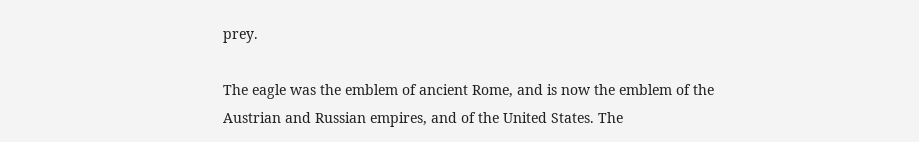prey.

The eagle was the emblem of ancient Rome, and is now the emblem of the Austrian and Russian empires, and of the United States. The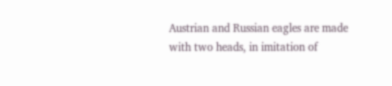Austrian and Russian eagles are made with two heads, in imitation of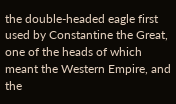the double-headed eagle first used by Constantine the Great, one of the heads of which meant the Western Empire, and the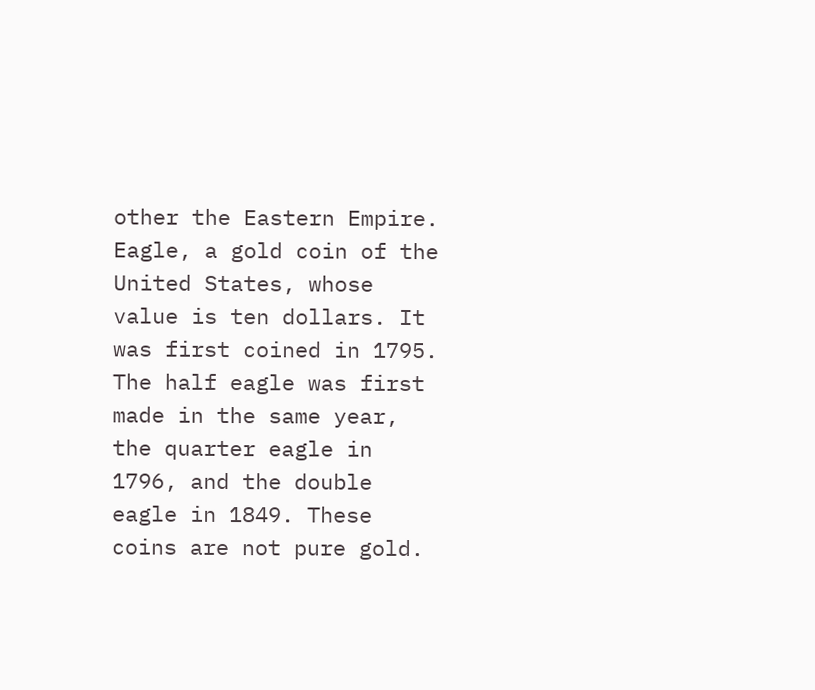other the Eastern Empire. Eagle, a gold coin of the United States, whose value is ten dollars. It was first coined in 1795. The half eagle was first made in the same year, the quarter eagle in 1796, and the double eagle in 1849. These coins are not pure gold.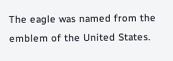The eagle was named from the emblem of the United States.